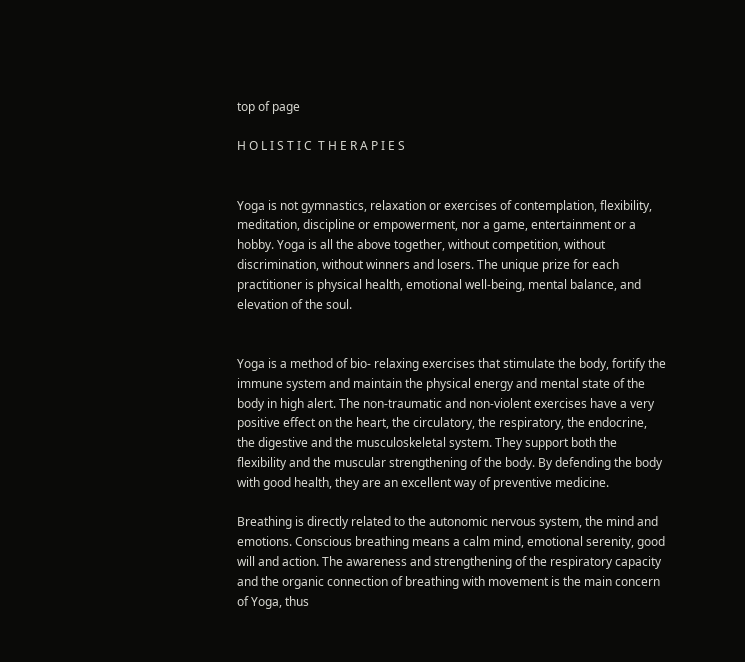top of page

H O L I S T I C  T H E R A P I E S


Yoga is not gymnastics, relaxation or exercises of contemplation, flexibility, meditation, discipline or empowerment, nor a game, entertainment or a hobby. Yoga is all the above together, without competition, without discrimination, without winners and losers. The unique prize for each practitioner is physical health, emotional well-being, mental balance, and elevation of the soul.


Yoga is a method of bio- relaxing exercises that stimulate the body, fortify the immune system and maintain the physical energy and mental state of the body in high alert. The non-traumatic and non-violent exercises have a very positive effect on the heart, the circulatory, the respiratory, the endocrine, the digestive and the musculoskeletal system. They support both the flexibility and the muscular strengthening of the body. By defending the body with good health, they are an excellent way of preventive medicine.

Breathing is directly related to the autonomic nervous system, the mind and emotions. Conscious breathing means a calm mind, emotional serenity, good will and action. The awareness and strengthening of the respiratory capacity and the organic connection of breathing with movement is the main concern of Yoga, thus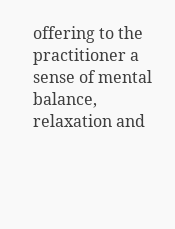offering to the practitioner a sense of mental balance, relaxation and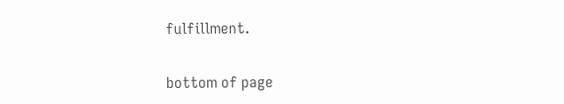fulfillment.

bottom of page